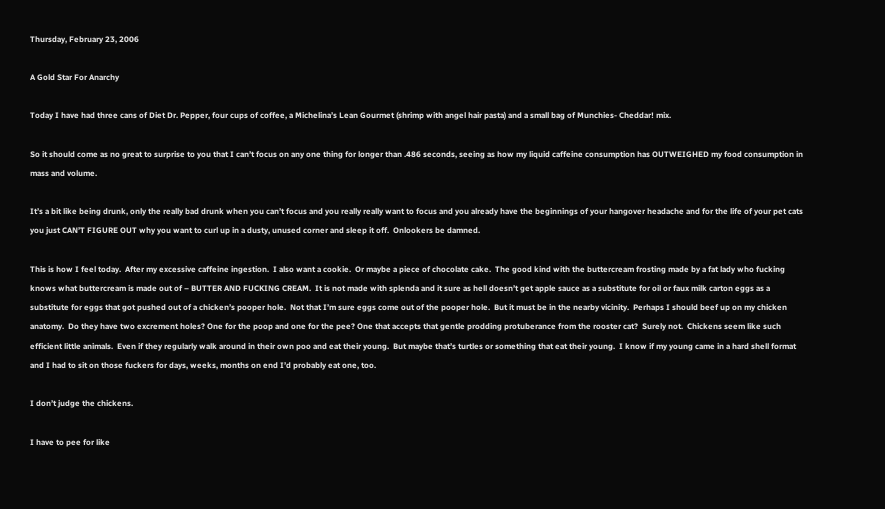Thursday, February 23, 2006

A Gold Star For Anarchy

Today I have had three cans of Diet Dr. Pepper, four cups of coffee, a Michelina’s Lean Gourmet (shrimp with angel hair pasta) and a small bag of Munchies- Cheddar! mix.

So it should come as no great to surprise to you that I can’t focus on any one thing for longer than .486 seconds, seeing as how my liquid caffeine consumption has OUTWEIGHED my food consumption in mass and volume.

It’s a bit like being drunk, only the really bad drunk when you can’t focus and you really really want to focus and you already have the beginnings of your hangover headache and for the life of your pet cats you just CAN’T FIGURE OUT why you want to curl up in a dusty, unused corner and sleep it off.  Onlookers be damned.

This is how I feel today.  After my excessive caffeine ingestion.  I also want a cookie.  Or maybe a piece of chocolate cake.  The good kind with the buttercream frosting made by a fat lady who fucking knows what buttercream is made out of – BUTTER AND FUCKING CREAM.  It is not made with splenda and it sure as hell doesn’t get apple sauce as a substitute for oil or faux milk carton eggs as a substitute for eggs that got pushed out of a chicken’s pooper hole.  Not that I’m sure eggs come out of the pooper hole.  But it must be in the nearby vicinity.  Perhaps I should beef up on my chicken anatomy.  Do they have two excrement holes? One for the poop and one for the pee? One that accepts that gentle prodding protuberance from the rooster cat?  Surely not.  Chickens seem like such efficient little animals.  Even if they regularly walk around in their own poo and eat their young.  But maybe that’s turtles or something that eat their young.  I know if my young came in a hard shell format and I had to sit on those fuckers for days, weeks, months on end I’d probably eat one, too.

I don’t judge the chickens.

I have to pee for like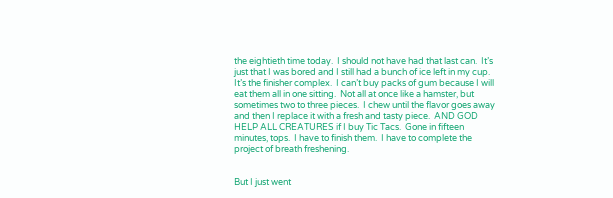the eightieth time today.  I should not have had that last can.  It’s just that I was bored and I still had a bunch of ice left in my cup.  It’s the finisher complex.  I can’t buy packs of gum because I will eat them all in one sitting.  Not all at once like a hamster, but sometimes two to three pieces.  I chew until the flavor goes away and then I replace it with a fresh and tasty piece.  AND GOD HELP ALL CREATURES if I buy Tic Tacs.  Gone in fifteen minutes, tops.  I have to finish them.  I have to complete the project of breath freshening.


But I just went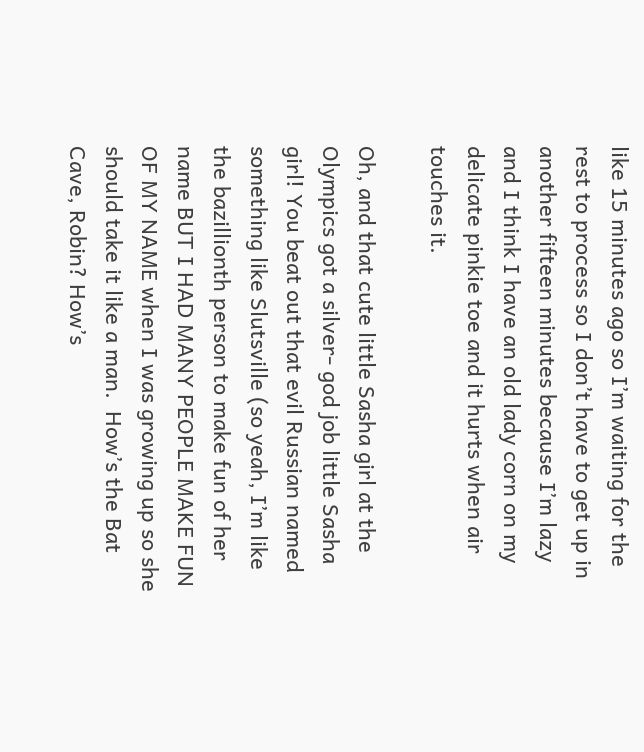like 15 minutes ago so I’m waiting for the rest to process so I don’t have to get up in another fifteen minutes because I’m lazy and I think I have an old lady corn on my delicate pinkie toe and it hurts when air touches it.

Oh, and that cute little Sasha girl at the Olympics got a silver- god job little Sasha girl! You beat out that evil Russian named something like Slutsville (so yeah, I’m like the bazillionth person to make fun of her name BUT I HAD MANY PEOPLE MAKE FUN OF MY NAME when I was growing up so she should take it like a man.  How’s the Bat Cave, Robin? How’s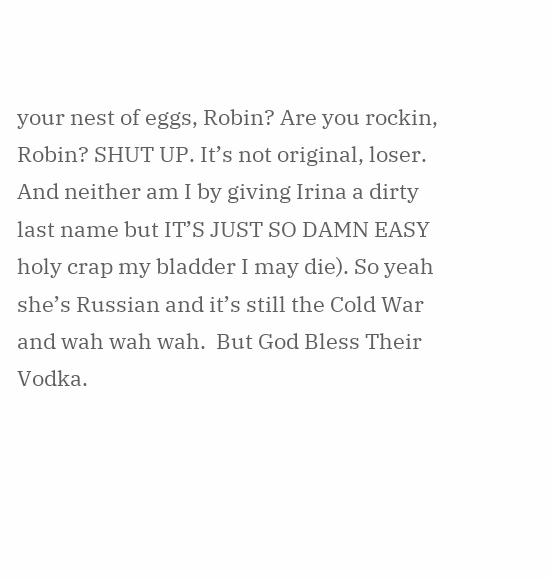your nest of eggs, Robin? Are you rockin, Robin? SHUT UP. It’s not original, loser. And neither am I by giving Irina a dirty last name but IT’S JUST SO DAMN EASY holy crap my bladder I may die). So yeah she’s Russian and it’s still the Cold War and wah wah wah.  But God Bless Their Vodka.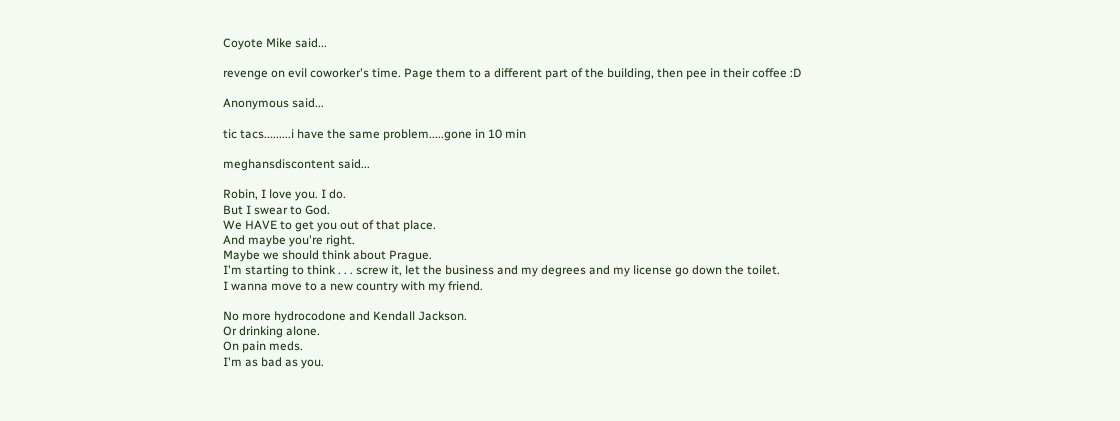Coyote Mike said...

revenge on evil coworker's time. Page them to a different part of the building, then pee in their coffee :D

Anonymous said...

tic tacs.........i have the same problem.....gone in 10 min

meghansdiscontent said...

Robin, I love you. I do.
But I swear to God.
We HAVE to get you out of that place.
And maybe you're right.
Maybe we should think about Prague.
I'm starting to think . . . screw it, let the business and my degrees and my license go down the toilet.
I wanna move to a new country with my friend.

No more hydrocodone and Kendall Jackson.
Or drinking alone.
On pain meds.
I'm as bad as you.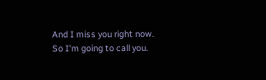And I miss you right now.
So I'm going to call you.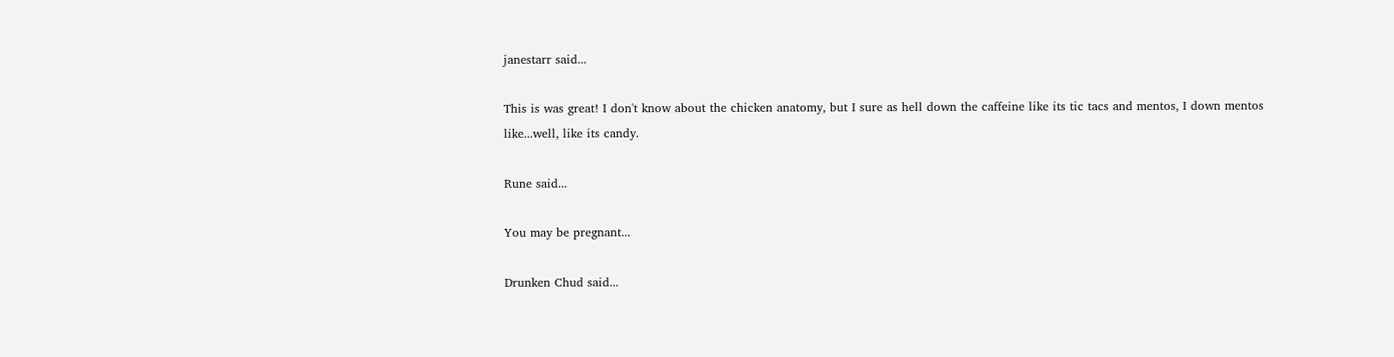janestarr said...

This is was great! I don't know about the chicken anatomy, but I sure as hell down the caffeine like its tic tacs and mentos, I down mentos like...well, like its candy.

Rune said...

You may be pregnant...

Drunken Chud said...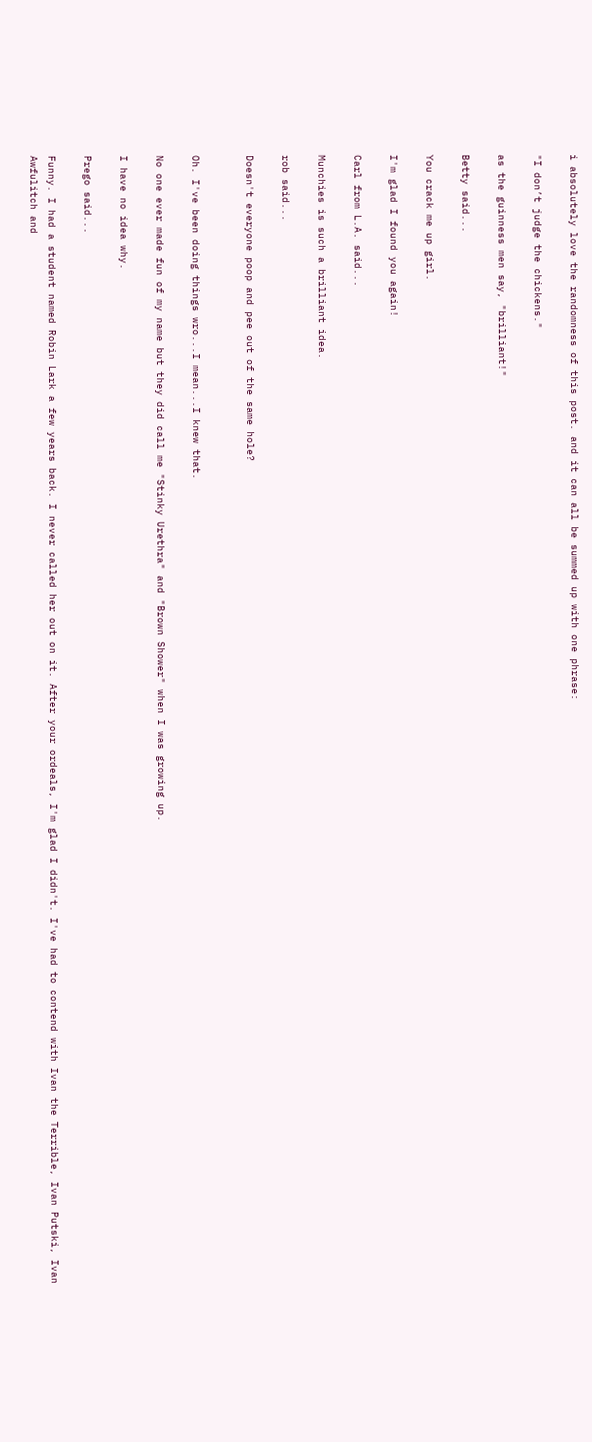i absolutely love the randomness of this post. and it can all be summed up with one phrase:

"I don’t judge the chickens."

as the guinness men say, "brilliant!"

Betty said...

You crack me up girl.

I'm glad I found you again!

Carl from L.A. said...

Munchies is such a brilliant idea.

rob said...

Doesn't everyone poop and pee out of the same hole?


Oh. I've been doing things wro...I mean...I knew that.

No one ever made fun of my name but they did call me "Stinky Urethra" and "Brown Shower" when I was growing up.

I have no idea why.

Prego said...

Funny. I had a student named Robin Lark a few years back. I never called her out on it. After your ordeals, I'm glad I didn't. I've had to contend with Ivan the Terrible, Ivan Putski, Ivan Awfulitch and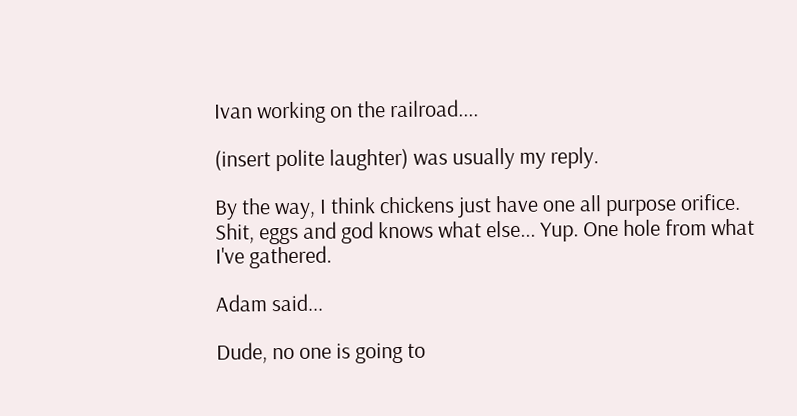Ivan working on the railroad....

(insert polite laughter) was usually my reply.

By the way, I think chickens just have one all purpose orifice. Shit, eggs and god knows what else... Yup. One hole from what I've gathered.

Adam said...

Dude, no one is going to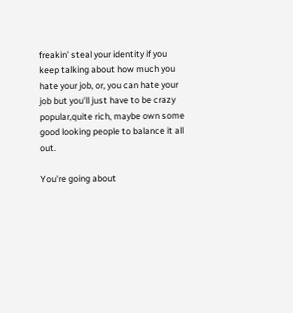freakin' steal your identity if you keep talking about how much you hate your job, or, you can hate your job but you'll just have to be crazy popular,quite rich, maybe own some good looking people to balance it all out.

You're going about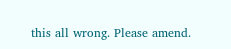this all wrong. Please amend.